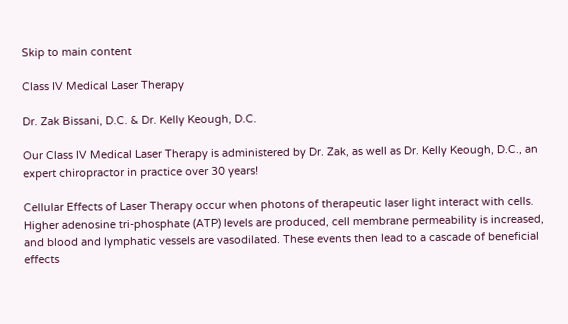Skip to main content

Class IV Medical Laser Therapy

Dr. Zak Bissani, D.C. & Dr. Kelly Keough, D.C.

Our Class IV Medical Laser Therapy is administered by Dr. Zak, as well as Dr. Kelly Keough, D.C., an expert chiropractor in practice over 30 years!

Cellular Effects of Laser Therapy occur when photons of therapeutic laser light interact with cells. Higher adenosine tri-phosphate (ATP) levels are produced, cell membrane permeability is increased, and blood and lymphatic vessels are vasodilated. These events then lead to a cascade of beneficial effects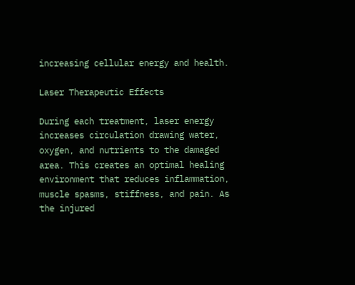increasing cellular energy and health.

Laser Therapeutic Effects

During each treatment, laser energy increases circulation drawing water, oxygen, and nutrients to the damaged area. This creates an optimal healing environment that reduces inflammation, muscle spasms, stiffness, and pain. As the injured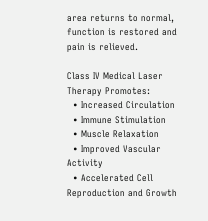area returns to normal, function is restored and pain is relieved.

Class IV Medical Laser Therapy Promotes:
  • Increased Circulation
  • Immune Stimulation
  • Muscle Relaxation
  • Improved Vascular Activity
  • Accelerated Cell Reproduction and Growth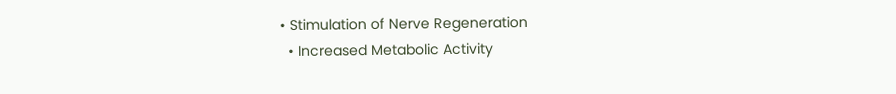• Stimulation of Nerve Regeneration
  • Increased Metabolic Activity